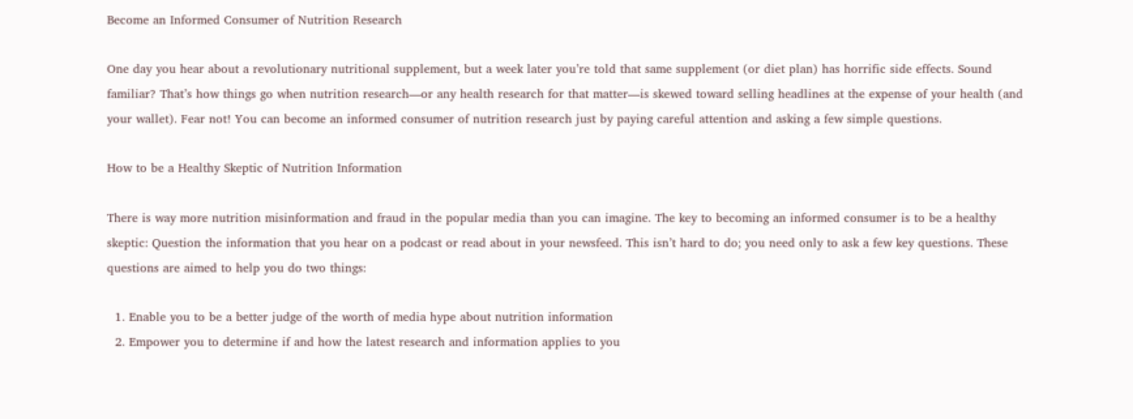Become an Informed Consumer of Nutrition Research

One day you hear about a revolutionary nutritional supplement, but a week later you’re told that same supplement (or diet plan) has horrific side effects. Sound familiar? That’s how things go when nutrition research—or any health research for that matter—is skewed toward selling headlines at the expense of your health (and your wallet). Fear not! You can become an informed consumer of nutrition research just by paying careful attention and asking a few simple questions.

How to be a Healthy Skeptic of Nutrition Information

There is way more nutrition misinformation and fraud in the popular media than you can imagine. The key to becoming an informed consumer is to be a healthy skeptic: Question the information that you hear on a podcast or read about in your newsfeed. This isn’t hard to do; you need only to ask a few key questions. These questions are aimed to help you do two things:

  1. Enable you to be a better judge of the worth of media hype about nutrition information
  2. Empower you to determine if and how the latest research and information applies to you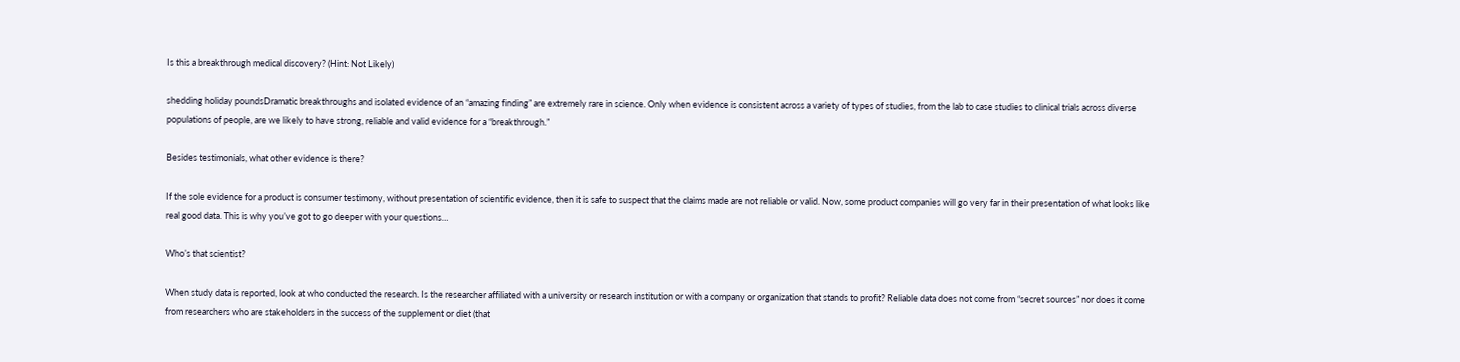Is this a breakthrough medical discovery? (Hint: Not Likely)

shedding holiday poundsDramatic breakthroughs and isolated evidence of an “amazing finding” are extremely rare in science. Only when evidence is consistent across a variety of types of studies, from the lab to case studies to clinical trials across diverse populations of people, are we likely to have strong, reliable and valid evidence for a “breakthrough.”

Besides testimonials, what other evidence is there?

If the sole evidence for a product is consumer testimony, without presentation of scientific evidence, then it is safe to suspect that the claims made are not reliable or valid. Now, some product companies will go very far in their presentation of what looks like real good data. This is why you’ve got to go deeper with your questions…

Who’s that scientist?

When study data is reported, look at who conducted the research. Is the researcher affiliated with a university or research institution or with a company or organization that stands to profit? Reliable data does not come from “secret sources” nor does it come from researchers who are stakeholders in the success of the supplement or diet (that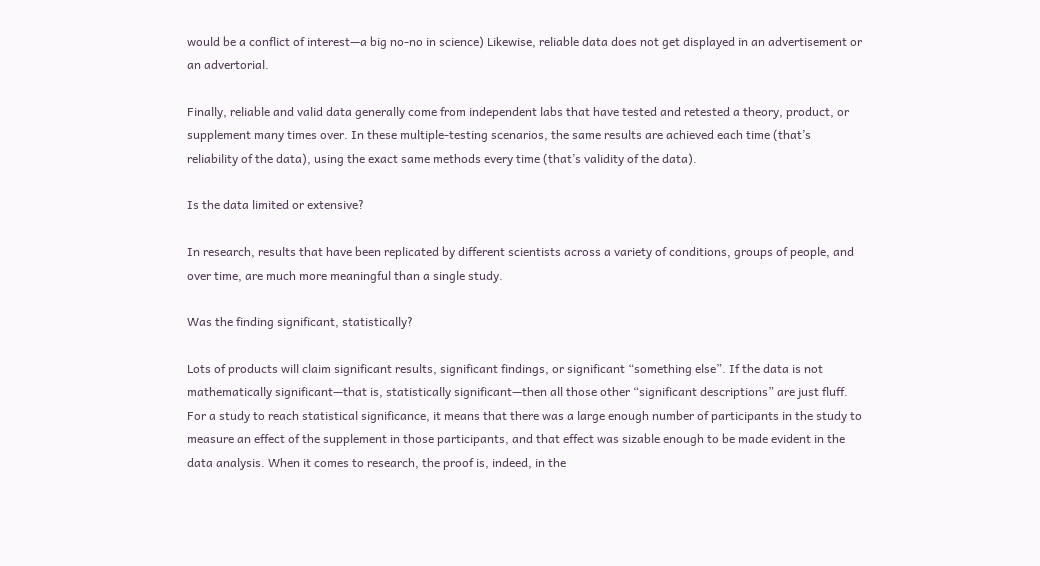would be a conflict of interest—a big no-no in science) Likewise, reliable data does not get displayed in an advertisement or an advertorial.

Finally, reliable and valid data generally come from independent labs that have tested and retested a theory, product, or supplement many times over. In these multiple-testing scenarios, the same results are achieved each time (that’s reliability of the data), using the exact same methods every time (that’s validity of the data).

Is the data limited or extensive?

In research, results that have been replicated by different scientists across a variety of conditions, groups of people, and over time, are much more meaningful than a single study.

Was the finding significant, statistically?

Lots of products will claim significant results, significant findings, or significant “something else”. If the data is not mathematically significant—that is, statistically significant—then all those other “significant descriptions” are just fluff. For a study to reach statistical significance, it means that there was a large enough number of participants in the study to measure an effect of the supplement in those participants, and that effect was sizable enough to be made evident in the data analysis. When it comes to research, the proof is, indeed, in the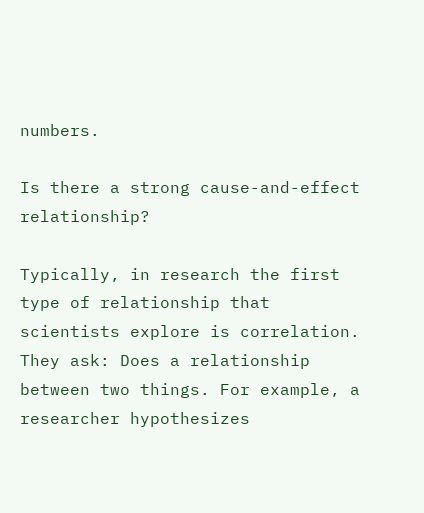numbers.

Is there a strong cause-and-effect relationship?

Typically, in research the first type of relationship that scientists explore is correlation. They ask: Does a relationship between two things. For example, a researcher hypothesizes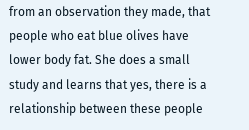from an observation they made, that people who eat blue olives have lower body fat. She does a small study and learns that yes, there is a relationship between these people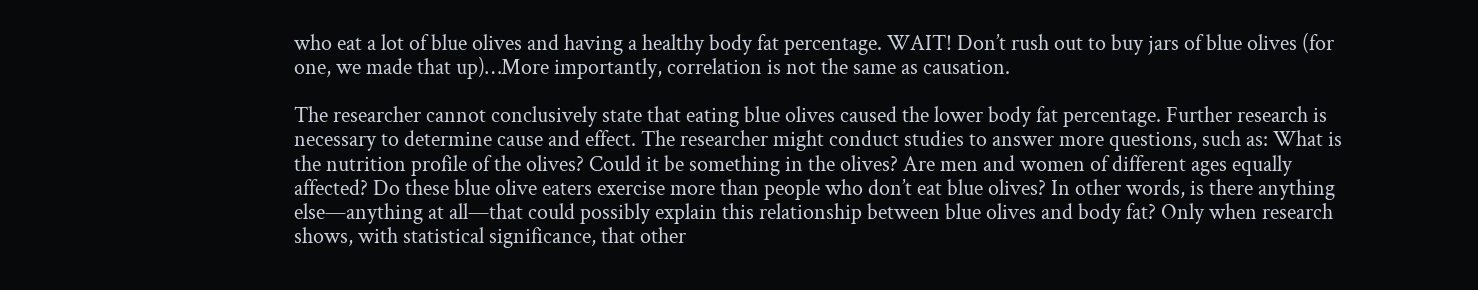who eat a lot of blue olives and having a healthy body fat percentage. WAIT! Don’t rush out to buy jars of blue olives (for one, we made that up)…More importantly, correlation is not the same as causation.

The researcher cannot conclusively state that eating blue olives caused the lower body fat percentage. Further research is necessary to determine cause and effect. The researcher might conduct studies to answer more questions, such as: What is the nutrition profile of the olives? Could it be something in the olives? Are men and women of different ages equally affected? Do these blue olive eaters exercise more than people who don’t eat blue olives? In other words, is there anything else—anything at all—that could possibly explain this relationship between blue olives and body fat? Only when research shows, with statistical significance, that other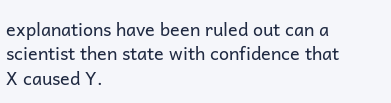explanations have been ruled out can a scientist then state with confidence that X caused Y.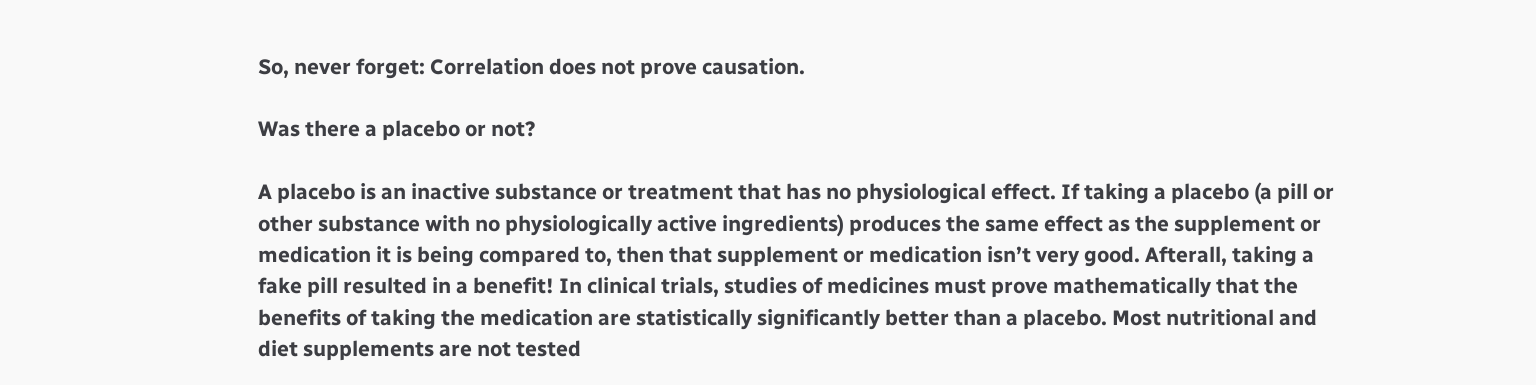So, never forget: Correlation does not prove causation.

Was there a placebo or not?

A placebo is an inactive substance or treatment that has no physiological effect. If taking a placebo (a pill or other substance with no physiologically active ingredients) produces the same effect as the supplement or medication it is being compared to, then that supplement or medication isn’t very good. Afterall, taking a fake pill resulted in a benefit! In clinical trials, studies of medicines must prove mathematically that the benefits of taking the medication are statistically significantly better than a placebo. Most nutritional and diet supplements are not tested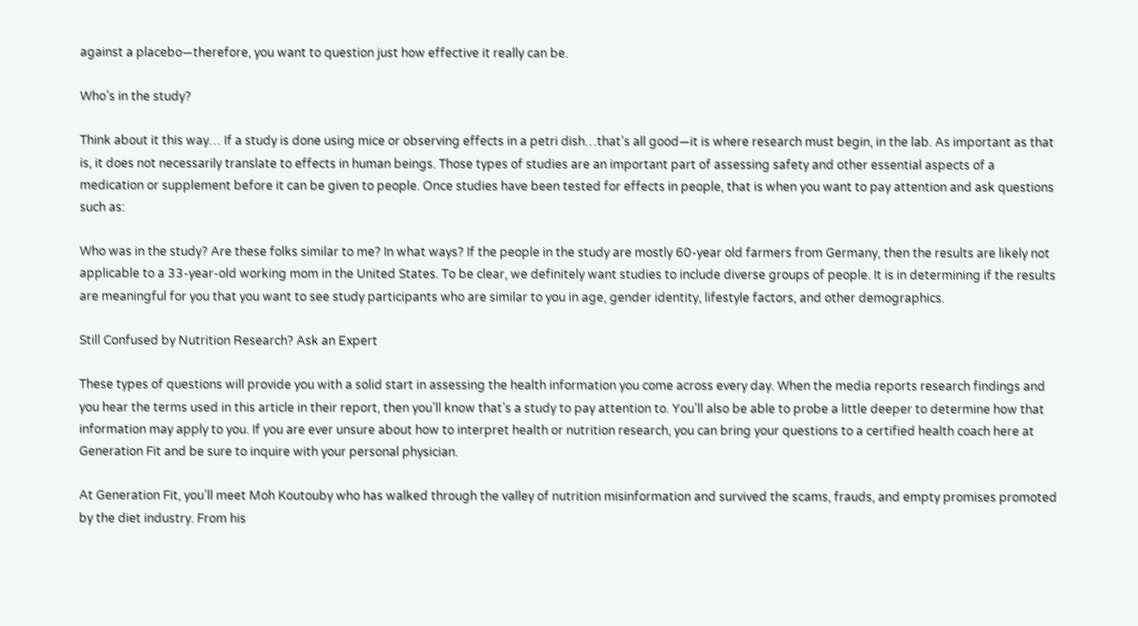against a placebo—therefore, you want to question just how effective it really can be.

Who’s in the study?

Think about it this way… If a study is done using mice or observing effects in a petri dish…that’s all good—it is where research must begin, in the lab. As important as that is, it does not necessarily translate to effects in human beings. Those types of studies are an important part of assessing safety and other essential aspects of a medication or supplement before it can be given to people. Once studies have been tested for effects in people, that is when you want to pay attention and ask questions such as:

Who was in the study? Are these folks similar to me? In what ways? If the people in the study are mostly 60-year old farmers from Germany, then the results are likely not applicable to a 33-year-old working mom in the United States. To be clear, we definitely want studies to include diverse groups of people. It is in determining if the results are meaningful for you that you want to see study participants who are similar to you in age, gender identity, lifestyle factors, and other demographics.

Still Confused by Nutrition Research? Ask an Expert

These types of questions will provide you with a solid start in assessing the health information you come across every day. When the media reports research findings and you hear the terms used in this article in their report, then you’ll know that’s a study to pay attention to. You’ll also be able to probe a little deeper to determine how that information may apply to you. If you are ever unsure about how to interpret health or nutrition research, you can bring your questions to a certified health coach here at Generation Fit and be sure to inquire with your personal physician.

At Generation Fit, you’ll meet Moh Koutouby who has walked through the valley of nutrition misinformation and survived the scams, frauds, and empty promises promoted by the diet industry. From his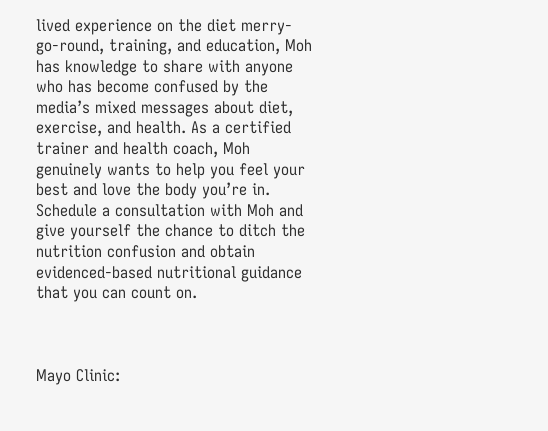lived experience on the diet merry-go-round, training, and education, Moh has knowledge to share with anyone who has become confused by the media’s mixed messages about diet, exercise, and health. As a certified trainer and health coach, Moh genuinely wants to help you feel your best and love the body you’re in. Schedule a consultation with Moh and give yourself the chance to ditch the nutrition confusion and obtain evidenced-based nutritional guidance that you can count on.



Mayo Clinic: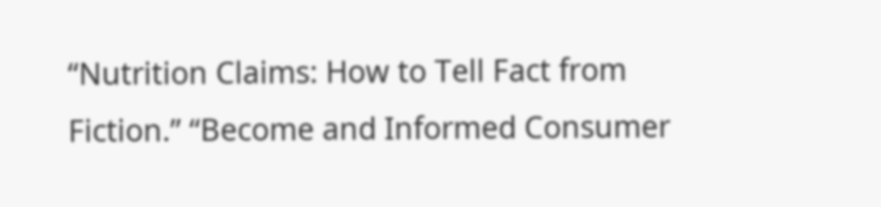“Nutrition Claims: How to Tell Fact from Fiction.” “Become and Informed Consumer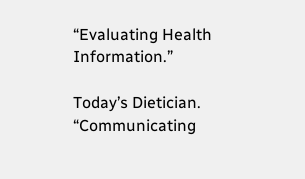“Evaluating Health Information.”

Today’s Dietician. “Communicating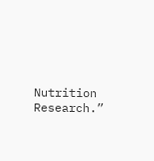Nutrition Research.”